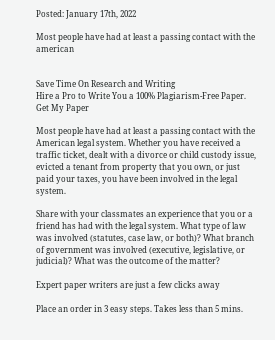Posted: January 17th, 2022

Most people have had at least a passing contact with the american


Save Time On Research and Writing
Hire a Pro to Write You a 100% Plagiarism-Free Paper.
Get My Paper

Most people have had at least a passing contact with the American legal system. Whether you have received a traffic ticket, dealt with a divorce or child custody issue, evicted a tenant from property that you own, or just paid your taxes, you have been involved in the legal system.

Share with your classmates an experience that you or a friend has had with the legal system. What type of law was involved (statutes, case law, or both)? What branch of government was involved (executive, legislative, or judicial)? What was the outcome of the matter?

Expert paper writers are just a few clicks away

Place an order in 3 easy steps. Takes less than 5 mins.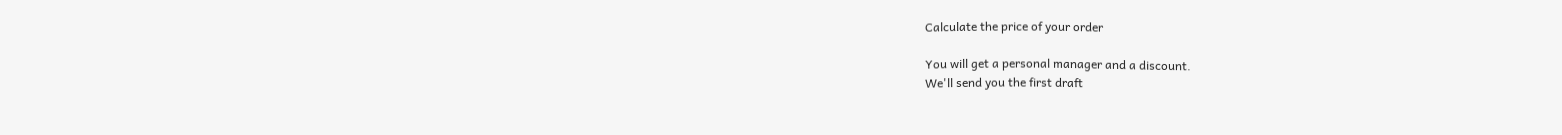Calculate the price of your order

You will get a personal manager and a discount.
We'll send you the first draft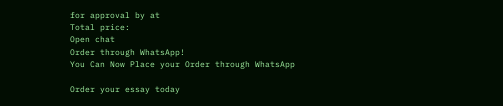for approval by at
Total price:
Open chat
Order through WhatsApp!
You Can Now Place your Order through WhatsApp

Order your essay today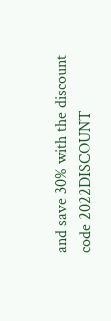and save 30% with the discount code 2022DISCOUNT